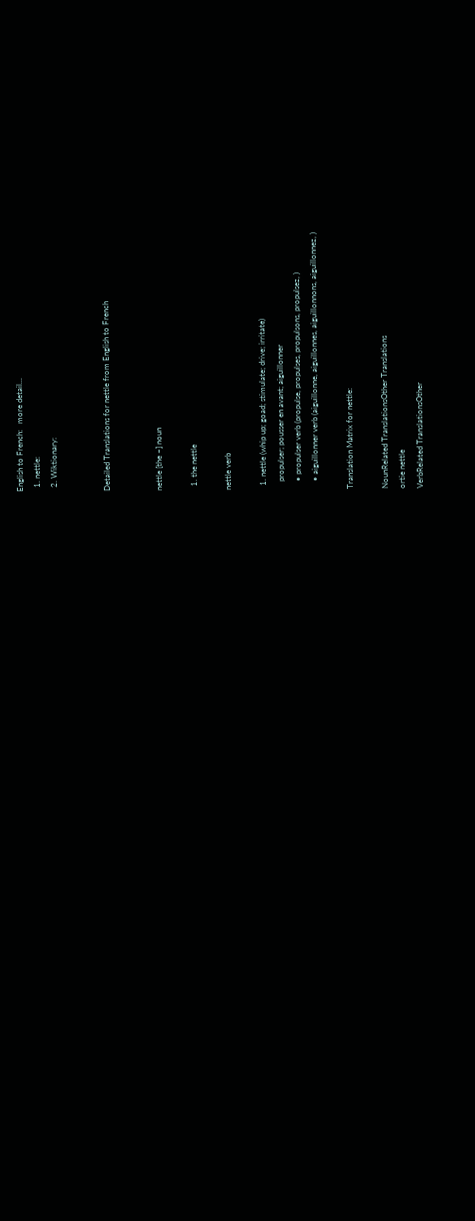English to French:   more detail...
  1. nettle:
  2. Wiktionary:


Detailed Translations for nettle from English to French


nettle [the ~] noun

  1. the nettle

nettle verb

  1. nettle (whip up; goad; stimulate; drive; irritate)
    propulser; pousser en avant; aiguillonner
    • propulser verb (propulse, propulses, propulsons, propulsez, )
    • aiguillonner verb (aiguillonne, aiguillonnes, aiguillonnons, aiguillonnez, )

Translation Matrix for nettle:

NounRelated TranslationsOther Translations
ortie nettle
VerbRelated TranslationsOther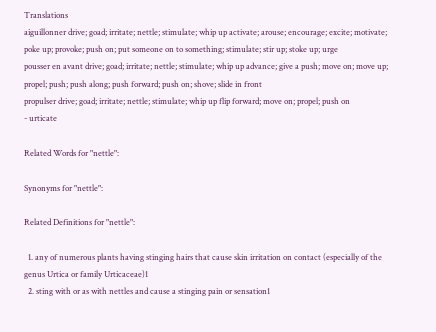Translations
aiguillonner drive; goad; irritate; nettle; stimulate; whip up activate; arouse; encourage; excite; motivate; poke up; provoke; push on; put someone on to something; stimulate; stir up; stoke up; urge
pousser en avant drive; goad; irritate; nettle; stimulate; whip up advance; give a push; move on; move up; propel; push; push along; push forward; push on; shove; slide in front
propulser drive; goad; irritate; nettle; stimulate; whip up flip forward; move on; propel; push on
- urticate

Related Words for "nettle":

Synonyms for "nettle":

Related Definitions for "nettle":

  1. any of numerous plants having stinging hairs that cause skin irritation on contact (especially of the genus Urtica or family Urticaceae)1
  2. sting with or as with nettles and cause a stinging pain or sensation1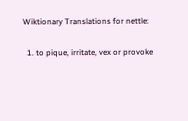Wiktionary Translations for nettle:

  1. to pique, irritate, vex or provoke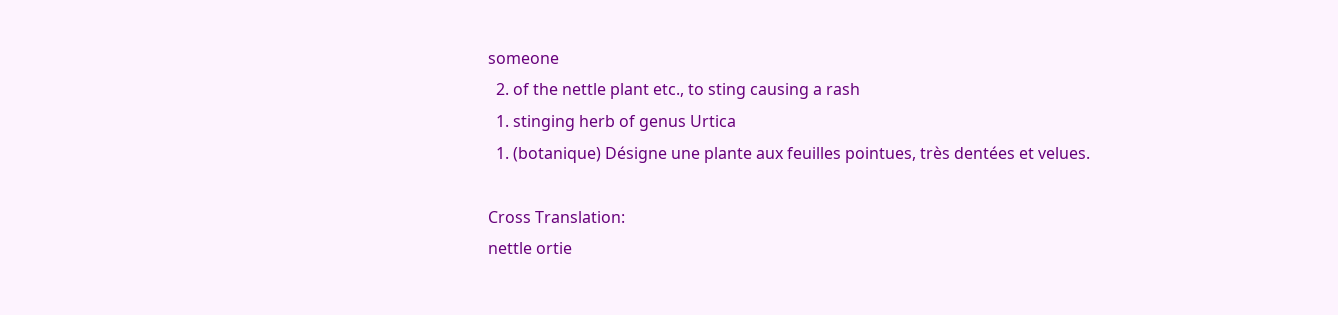someone
  2. of the nettle plant etc., to sting causing a rash
  1. stinging herb of genus Urtica
  1. (botanique) Désigne une plante aux feuilles pointues, très dentées et velues.

Cross Translation:
nettle ortie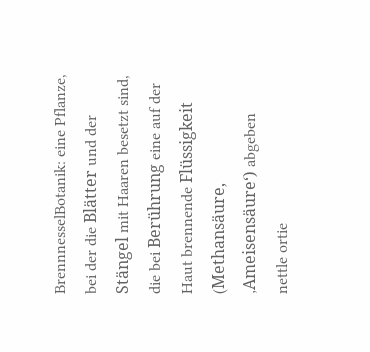BrennnesselBotanik: eine Pflanze, bei der die Blätter und der Stängel mit Haaren besetzt sind, die bei Berührung eine auf der Haut brennende Flüssigkeit (Methansäure, ‚Ameisensäure‘) abgeben
nettle ortie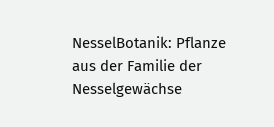NesselBotanik: Pflanze aus der Familie der Nesselgewächse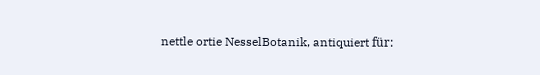nettle ortie NesselBotanik, antiquiert für: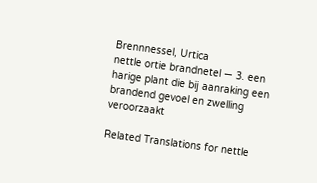Brennnessel, Urtica
nettle ortie brandnetel — 3. een harige plant die bij aanraking een brandend gevoel en zwelling veroorzaakt

Related Translations for nettle